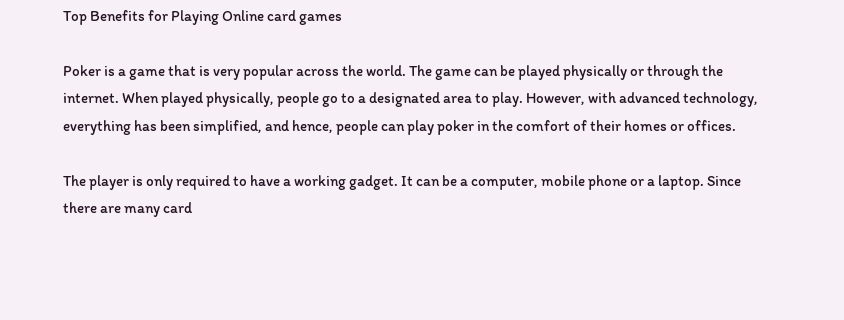Top Benefits for Playing Online card games

Poker is a game that is very popular across the world. The game can be played physically or through the internet. When played physically, people go to a designated area to play. However, with advanced technology, everything has been simplified, and hence, people can play poker in the comfort of their homes or offices.

The player is only required to have a working gadget. It can be a computer, mobile phone or a laptop. Since there are many card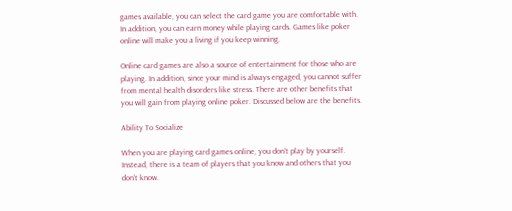games available, you can select the card game you are comfortable with. In addition, you can earn money while playing cards. Games like poker online will make you a living if you keep winning.

Online card games are also a source of entertainment for those who are playing. In addition, since your mind is always engaged, you cannot suffer from mental health disorders like stress. There are other benefits that you will gain from playing online poker. Discussed below are the benefits.

Ability To Socialize

When you are playing card games online, you don’t play by yourself. Instead, there is a team of players that you know and others that you don’t know.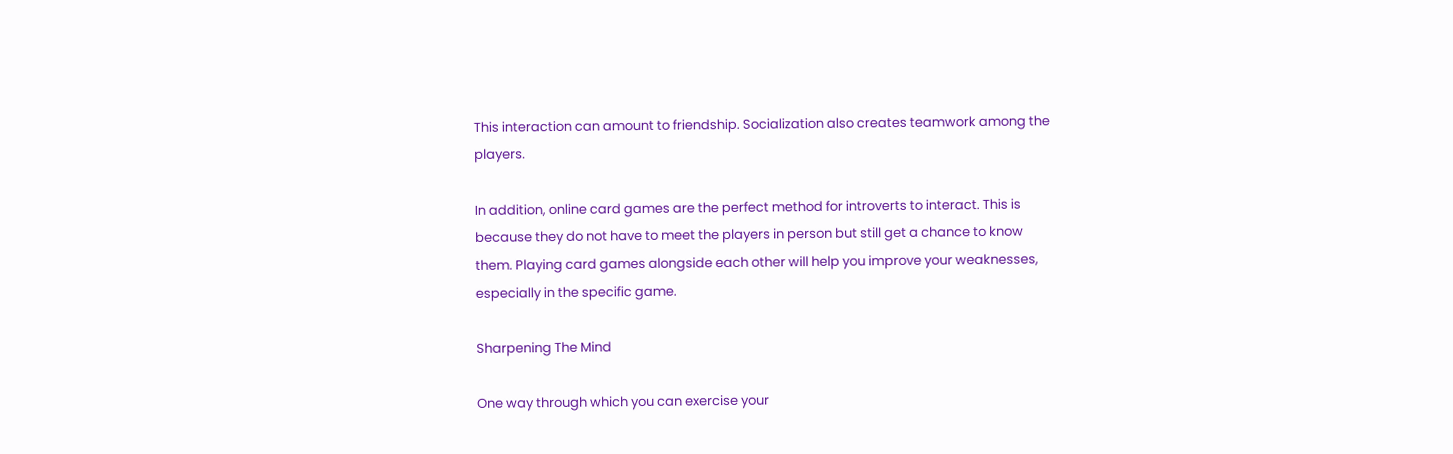This interaction can amount to friendship. Socialization also creates teamwork among the players.

In addition, online card games are the perfect method for introverts to interact. This is because they do not have to meet the players in person but still get a chance to know them. Playing card games alongside each other will help you improve your weaknesses, especially in the specific game.

Sharpening The Mind

One way through which you can exercise your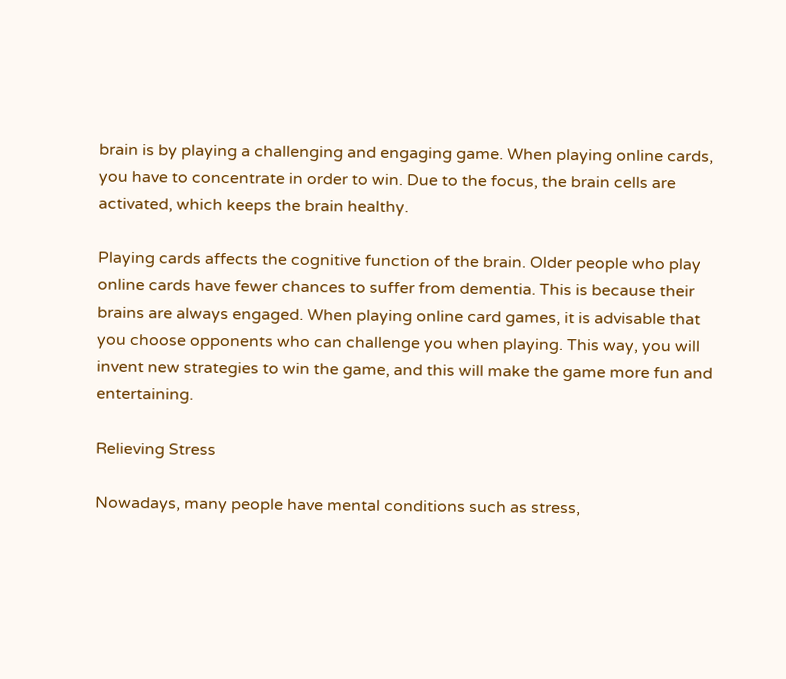brain is by playing a challenging and engaging game. When playing online cards, you have to concentrate in order to win. Due to the focus, the brain cells are activated, which keeps the brain healthy.

Playing cards affects the cognitive function of the brain. Older people who play online cards have fewer chances to suffer from dementia. This is because their brains are always engaged. When playing online card games, it is advisable that you choose opponents who can challenge you when playing. This way, you will invent new strategies to win the game, and this will make the game more fun and entertaining.

Relieving Stress

Nowadays, many people have mental conditions such as stress,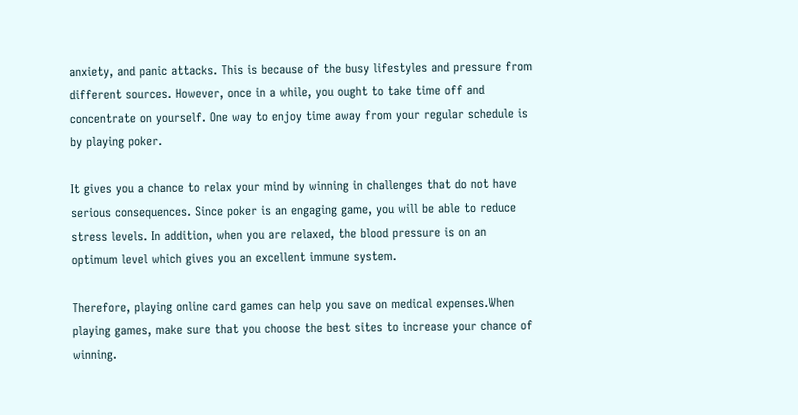anxiety, and panic attacks. This is because of the busy lifestyles and pressure from different sources. However, once in a while, you ought to take time off and concentrate on yourself. One way to enjoy time away from your regular schedule is by playing poker.

It gives you a chance to relax your mind by winning in challenges that do not have serious consequences. Since poker is an engaging game, you will be able to reduce stress levels. In addition, when you are relaxed, the blood pressure is on an optimum level which gives you an excellent immune system.

Therefore, playing online card games can help you save on medical expenses.When playing games, make sure that you choose the best sites to increase your chance of winning.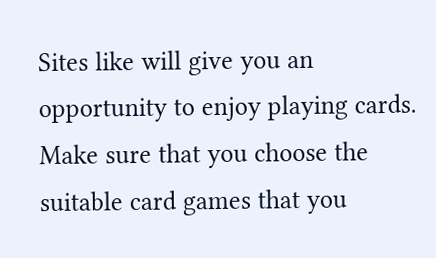Sites like will give you an opportunity to enjoy playing cards. Make sure that you choose the suitable card games that you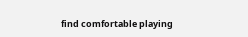find comfortable playing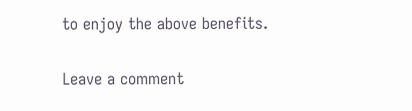to enjoy the above benefits.

Leave a comment